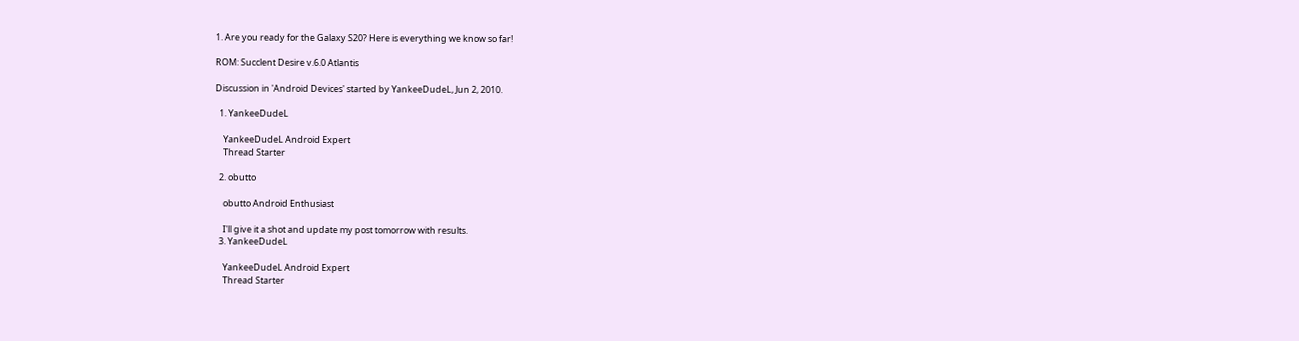1. Are you ready for the Galaxy S20? Here is everything we know so far!

ROM: Succlent Desire v.6.0 Atlantis

Discussion in 'Android Devices' started by YankeeDudeL, Jun 2, 2010.

  1. YankeeDudeL

    YankeeDudeL Android Expert
    Thread Starter

  2. obutto

    obutto Android Enthusiast

    I'll give it a shot and update my post tomorrow with results.
  3. YankeeDudeL

    YankeeDudeL Android Expert
    Thread Starter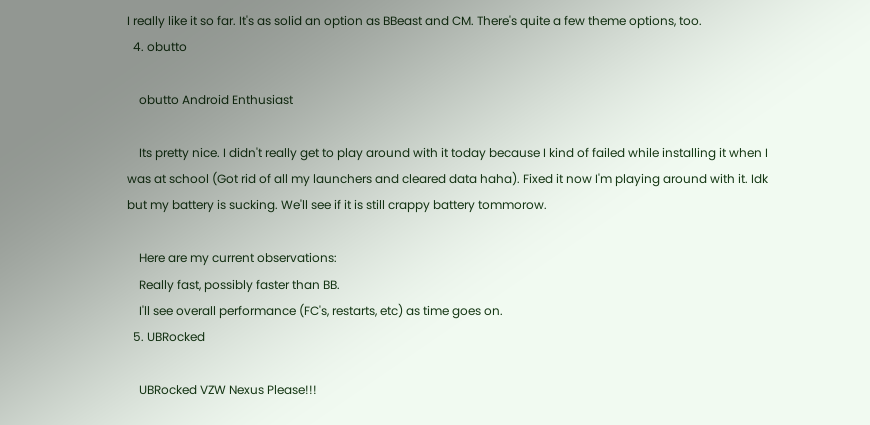I really like it so far. It's as solid an option as BBeast and CM. There's quite a few theme options, too.
  4. obutto

    obutto Android Enthusiast

    Its pretty nice. I didn't really get to play around with it today because I kind of failed while installing it when I was at school (Got rid of all my launchers and cleared data haha). Fixed it now I'm playing around with it. Idk but my battery is sucking. We'll see if it is still crappy battery tommorow.

    Here are my current observations:
    Really fast, possibly faster than BB.
    I'll see overall performance (FC's, restarts, etc) as time goes on.
  5. UBRocked

    UBRocked VZW Nexus Please!!!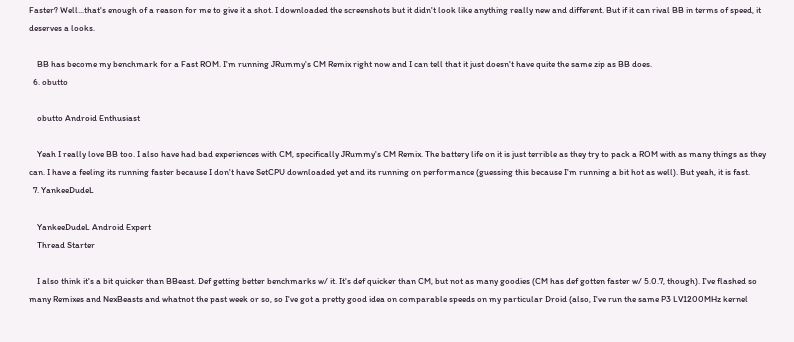Faster? Well...that's enough of a reason for me to give it a shot. I downloaded the screenshots but it didn't look like anything really new and different. But if it can rival BB in terms of speed, it deserves a looks.

    BB has become my benchmark for a Fast ROM. I'm running JRummy's CM Remix right now and I can tell that it just doesn't have quite the same zip as BB does.
  6. obutto

    obutto Android Enthusiast

    Yeah I really love BB too. I also have had bad experiences with CM, specifically JRummy's CM Remix. The battery life on it is just terrible as they try to pack a ROM with as many things as they can. I have a feeling its running faster because I don't have SetCPU downloaded yet and its running on performance (guessing this because I'm running a bit hot as well). But yeah, it is fast.
  7. YankeeDudeL

    YankeeDudeL Android Expert
    Thread Starter

    I also think it's a bit quicker than BBeast. Def getting better benchmarks w/ it. It's def quicker than CM, but not as many goodies (CM has def gotten faster w/ 5.0.7, though). I've flashed so many Remixes and NexBeasts and whatnot the past week or so, so I've got a pretty good idea on comparable speeds on my particular Droid (also, I've run the same P3 LV1200MHz kernel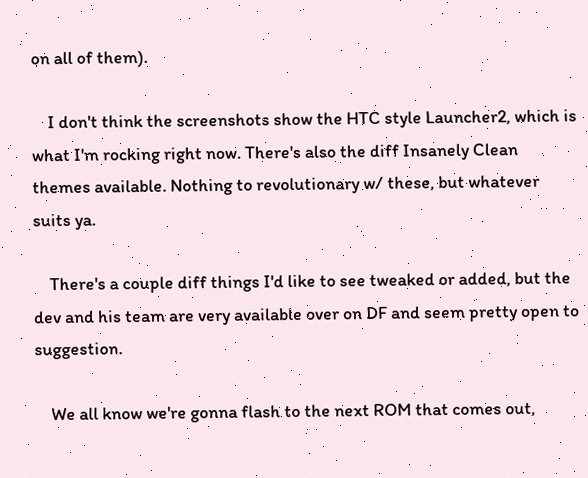on all of them).

    I don't think the screenshots show the HTC style Launcher2, which is what I'm rocking right now. There's also the diff Insanely Clean themes available. Nothing to revolutionary w/ these, but whatever suits ya.

    There's a couple diff things I'd like to see tweaked or added, but the dev and his team are very available over on DF and seem pretty open to suggestion.

    We all know we're gonna flash to the next ROM that comes out,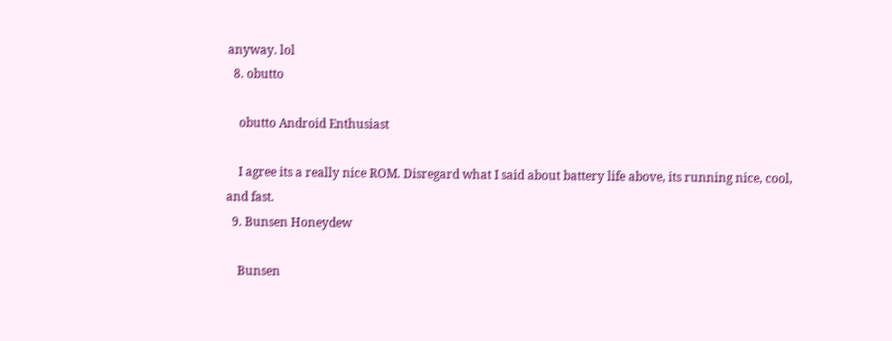anyway. lol
  8. obutto

    obutto Android Enthusiast

    I agree its a really nice ROM. Disregard what I said about battery life above, its running nice, cool, and fast.
  9. Bunsen Honeydew

    Bunsen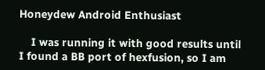Honeydew Android Enthusiast

    I was running it with good results until I found a BB port of hexfusion, so I am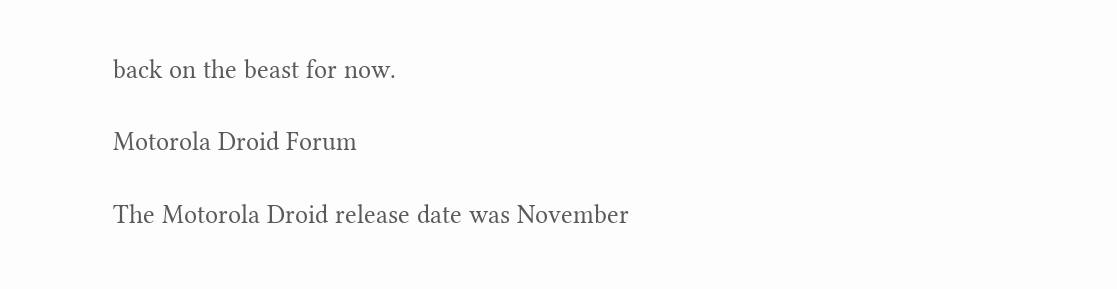back on the beast for now.

Motorola Droid Forum

The Motorola Droid release date was November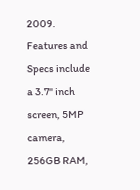2009. Features and Specs include a 3.7" inch screen, 5MP camera, 256GB RAM,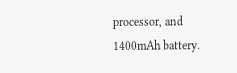processor, and 1400mAh battery.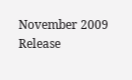November 2009
Release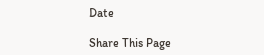Date

Share This Page